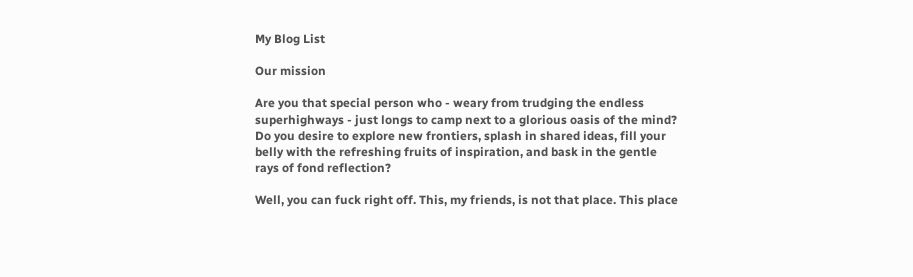My Blog List

Our mission

Are you that special person who - weary from trudging the endless superhighways - just longs to camp next to a glorious oasis of the mind? Do you desire to explore new frontiers, splash in shared ideas, fill your belly with the refreshing fruits of inspiration, and bask in the gentle rays of fond reflection?

Well, you can fuck right off. This, my friends, is not that place. This place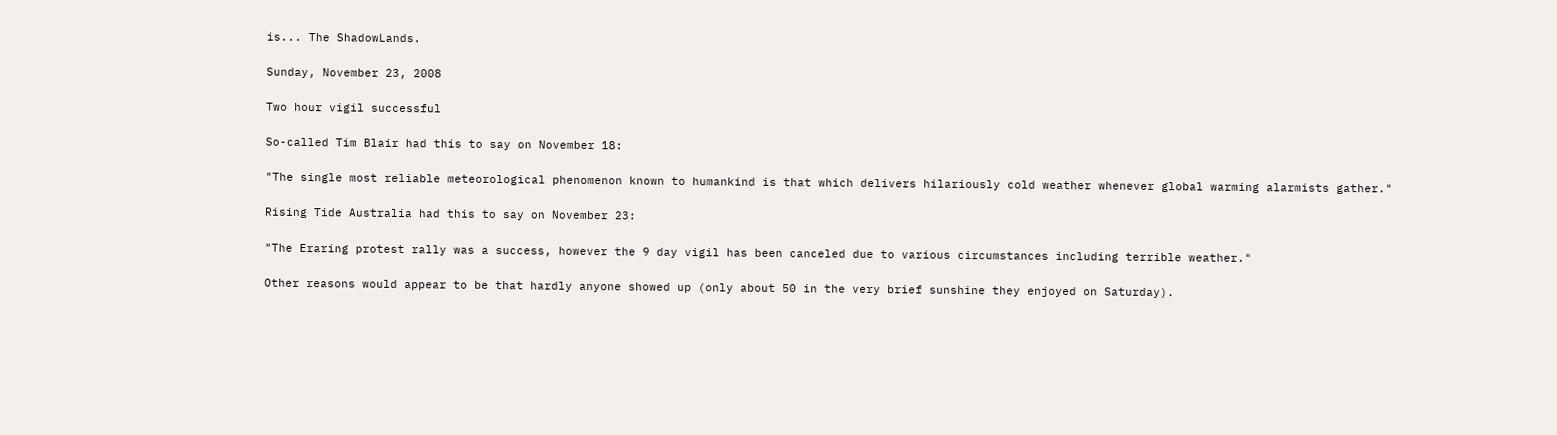is... The ShadowLands.

Sunday, November 23, 2008

Two hour vigil successful

So-called Tim Blair had this to say on November 18:

"The single most reliable meteorological phenomenon known to humankind is that which delivers hilariously cold weather whenever global warming alarmists gather."

Rising Tide Australia had this to say on November 23:

"The Eraring protest rally was a success, however the 9 day vigil has been canceled due to various circumstances including terrible weather."

Other reasons would appear to be that hardly anyone showed up (only about 50 in the very brief sunshine they enjoyed on Saturday).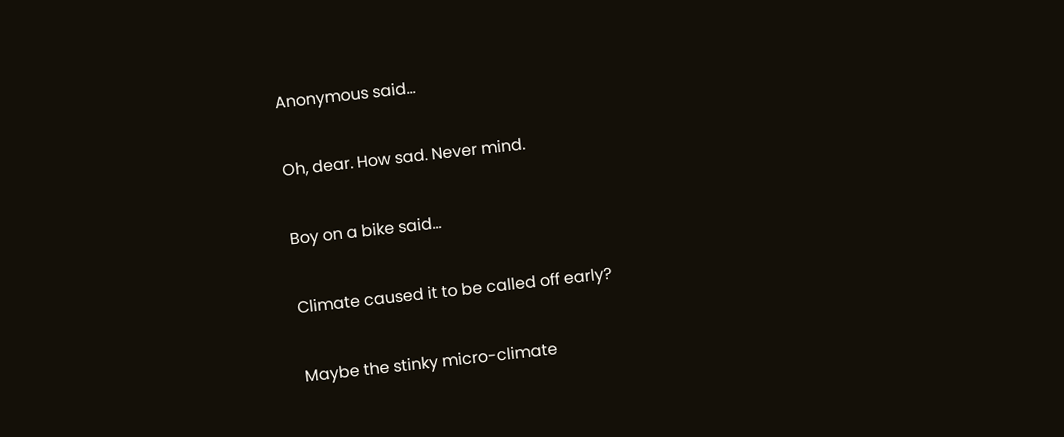Anonymous said...

Oh, dear. How sad. Never mind.

Boy on a bike said...

Climate caused it to be called off early?

Maybe the stinky micro-climate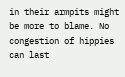in their armpits might be more to blame. No congestion of hippies can last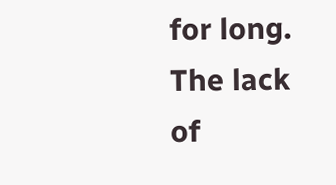for long. The lack of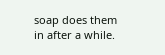soap does them in after a while.